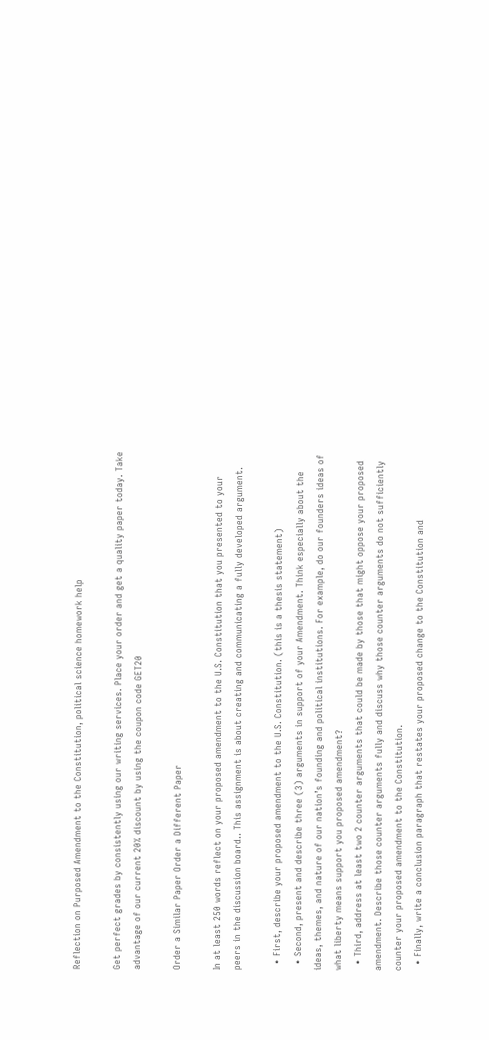Reflection on Purposed Amendment to the Constitution, political science homework help

Get perfect grades by consistently using our writing services. Place your order and get a quality paper today. Take advantage of our current 20% discount by using the coupon code GET20

Order a Similar Paper Order a Different Paper

In at least 250 words reflect on your proposed amendment to the U.S. Constitution that you presented to your peers in the discussion board.. This assignment is about creating and communicating a fully developed argument.

  • First, describe your proposed amendment to the U.S. Constitution. (this is a thesis statement)
  • Second, present and describe three (3) arguments in support of your Amendment. Think especially about the ideas, themes, and nature of our nation’s founding and political institutions. For example, do our founders ideas of what liberty means support you proposed amendment?
  • Third, address at least two 2 counter arguments that could be made by those that might oppose your proposed amendment. Describe those counter arguments fully and discuss why those counter arguments do not sufficiently counter your proposed amendment to the Constitution.
  • Finally, write a conclusion paragraph that restates your proposed change to the Constitution and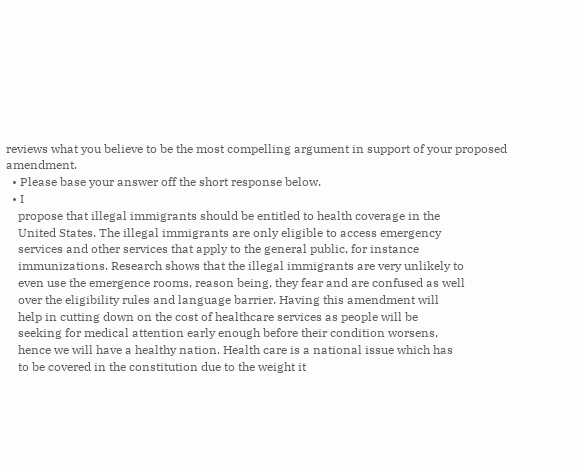reviews what you believe to be the most compelling argument in support of your proposed amendment.
  • Please base your answer off the short response below.
  • I
    propose that illegal immigrants should be entitled to health coverage in the
    United States. The illegal immigrants are only eligible to access emergency
    services and other services that apply to the general public, for instance
    immunizations. Research shows that the illegal immigrants are very unlikely to
    even use the emergence rooms, reason being, they fear and are confused as well
    over the eligibility rules and language barrier. Having this amendment will
    help in cutting down on the cost of healthcare services as people will be
    seeking for medical attention early enough before their condition worsens,
    hence we will have a healthy nation. Health care is a national issue which has
    to be covered in the constitution due to the weight it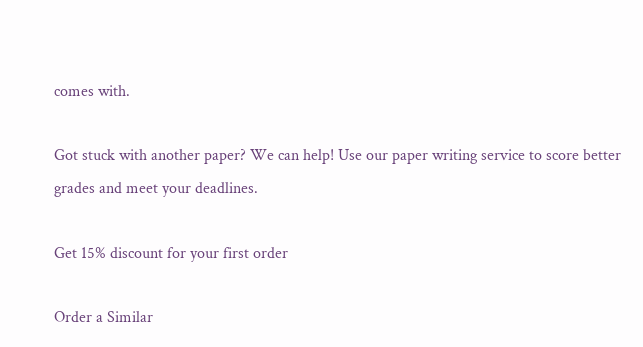comes with.

Got stuck with another paper? We can help! Use our paper writing service to score better grades and meet your deadlines.

Get 15% discount for your first order

Order a Similar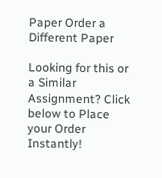Paper Order a Different Paper

Looking for this or a Similar Assignment? Click below to Place your Order Instantly!